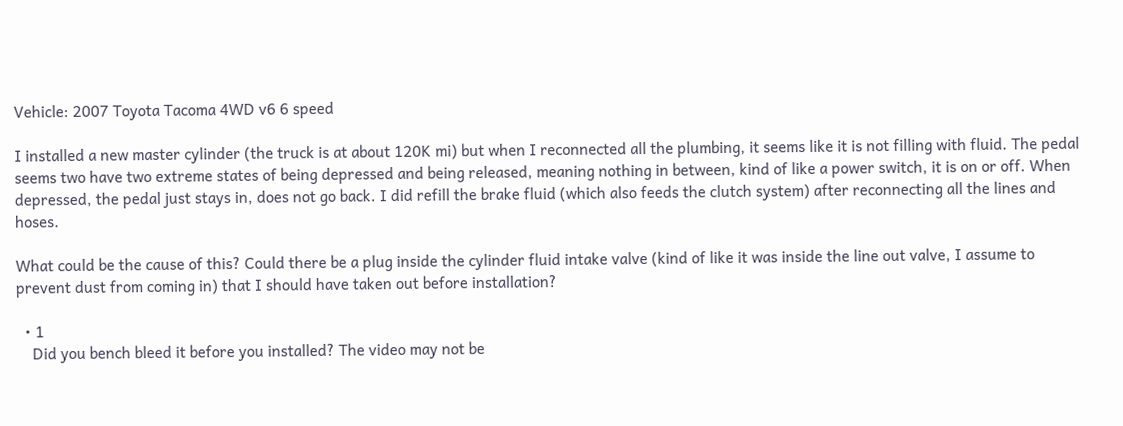Vehicle: 2007 Toyota Tacoma 4WD v6 6 speed

I installed a new master cylinder (the truck is at about 120K mi) but when I reconnected all the plumbing, it seems like it is not filling with fluid. The pedal seems two have two extreme states of being depressed and being released, meaning nothing in between, kind of like a power switch, it is on or off. When depressed, the pedal just stays in, does not go back. I did refill the brake fluid (which also feeds the clutch system) after reconnecting all the lines and hoses.

What could be the cause of this? Could there be a plug inside the cylinder fluid intake valve (kind of like it was inside the line out valve, I assume to prevent dust from coming in) that I should have taken out before installation?

  • 1
    Did you bench bleed it before you installed? The video may not be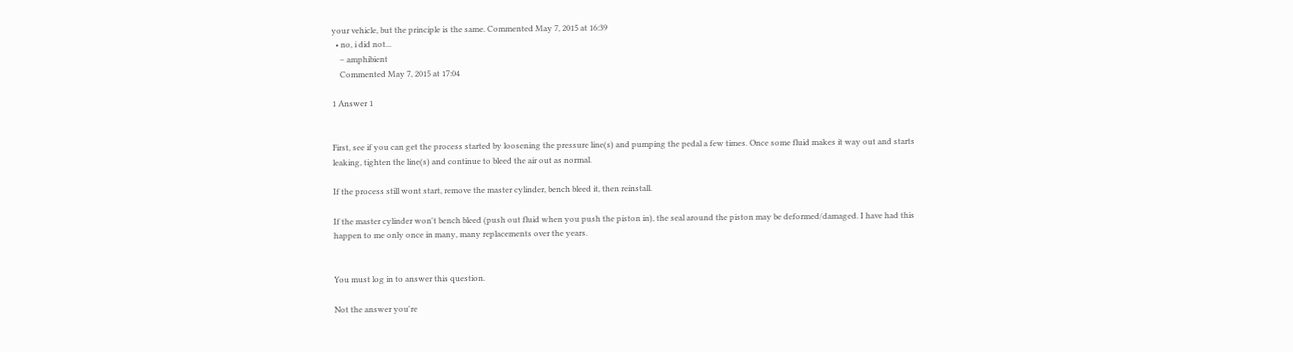your vehicle, but the principle is the same. Commented May 7, 2015 at 16:39
  • no, i did not...
    – amphibient
    Commented May 7, 2015 at 17:04

1 Answer 1


First, see if you can get the process started by loosening the pressure line(s) and pumping the pedal a few times. Once some fluid makes it way out and starts leaking, tighten the line(s) and continue to bleed the air out as normal.

If the process still wont start, remove the master cylinder, bench bleed it, then reinstall.

If the master cylinder won't bench bleed (push out fluid when you push the piston in), the seal around the piston may be deformed/damaged. I have had this happen to me only once in many, many replacements over the years.


You must log in to answer this question.

Not the answer you're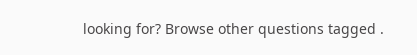looking for? Browse other questions tagged .